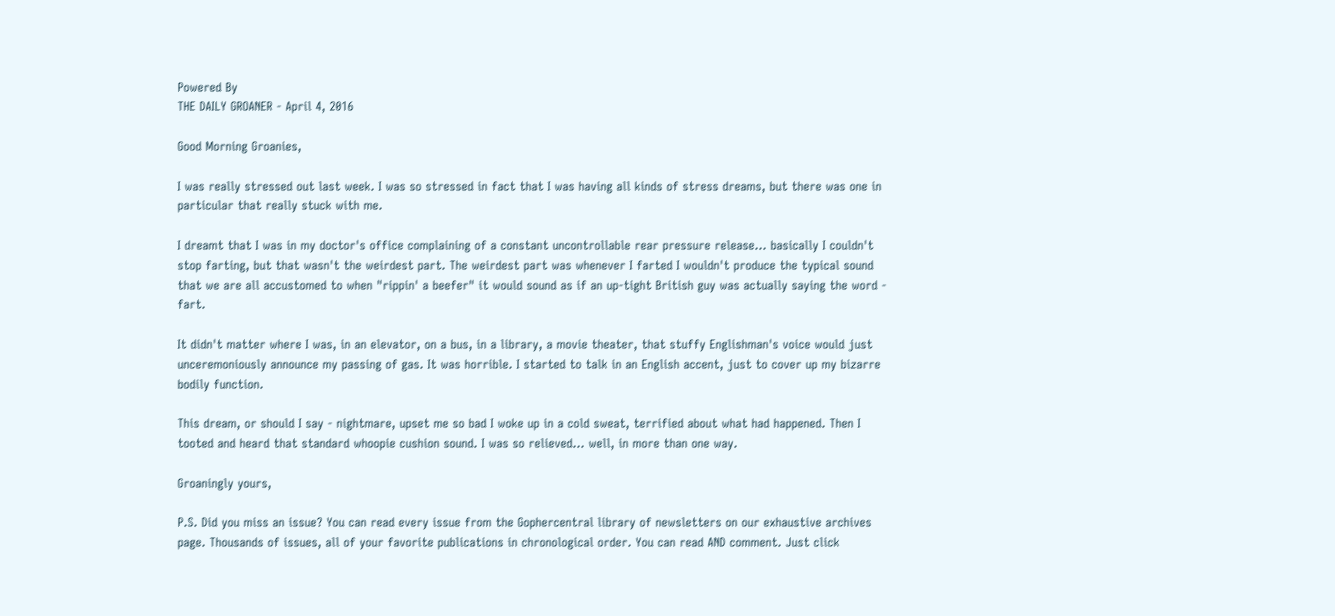Powered By
THE DAILY GROANER - April 4, 2016

Good Morning Groanies,

I was really stressed out last week. I was so stressed in fact that I was having all kinds of stress dreams, but there was one in particular that really stuck with me.

I dreamt that I was in my doctor's office complaining of a constant uncontrollable rear pressure release... basically I couldn't stop farting, but that wasn't the weirdest part. The weirdest part was whenever I farted I wouldn't produce the typical sound that we are all accustomed to when "rippin' a beefer" it would sound as if an up-tight British guy was actually saying the word - fart.

It didn't matter where I was, in an elevator, on a bus, in a library, a movie theater, that stuffy Englishman's voice would just unceremoniously announce my passing of gas. It was horrible. I started to talk in an English accent, just to cover up my bizarre bodily function.

This dream, or should I say - nightmare, upset me so bad I woke up in a cold sweat, terrified about what had happened. Then I tooted and heard that standard whoopie cushion sound. I was so relieved... well, in more than one way.

Groaningly yours,

P.S. Did you miss an issue? You can read every issue from the Gophercentral library of newsletters on our exhaustive archives page. Thousands of issues, all of your favorite publications in chronological order. You can read AND comment. Just click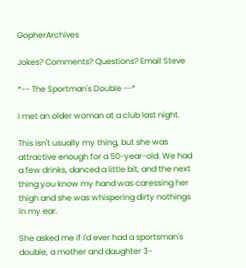GopherArchives

Jokes? Comments? Questions? Email Steve

*-- The Sportman's Double --*

I met an older woman at a club last night.

This isn't usually my thing, but she was attractive enough for a 50-year-old. We had a few drinks, danced a little bit, and the next thing you know my hand was caressing her thigh and she was whispering dirty nothings in my ear.

She asked me if I'd ever had a sportsman's double, a mother and daughter 3-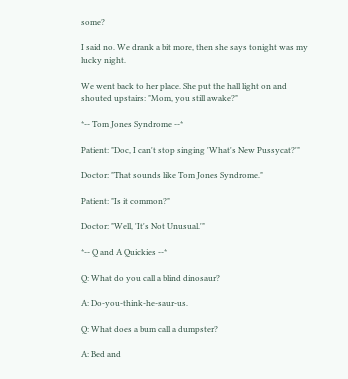some?

I said no. We drank a bit more, then she says tonight was my lucky night.

We went back to her place. She put the hall light on and shouted upstairs: "Mom, you still awake?"

*-- Tom Jones Syndrome --*

Patient: "Doc, I can't stop singing 'What's New Pussycat?'"

Doctor: "That sounds like Tom Jones Syndrome."

Patient: "Is it common?"

Doctor: "Well, 'It's Not Unusual.'"

*-- Q and A Quickies --*

Q: What do you call a blind dinosaur?

A: Do-you-think-he-saur-us.

Q: What does a bum call a dumpster?

A: Bed and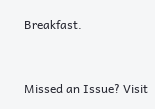Breakfast.


Missed an Issue? Visit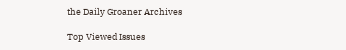the Daily Groaner Archives

Top Viewed Issues